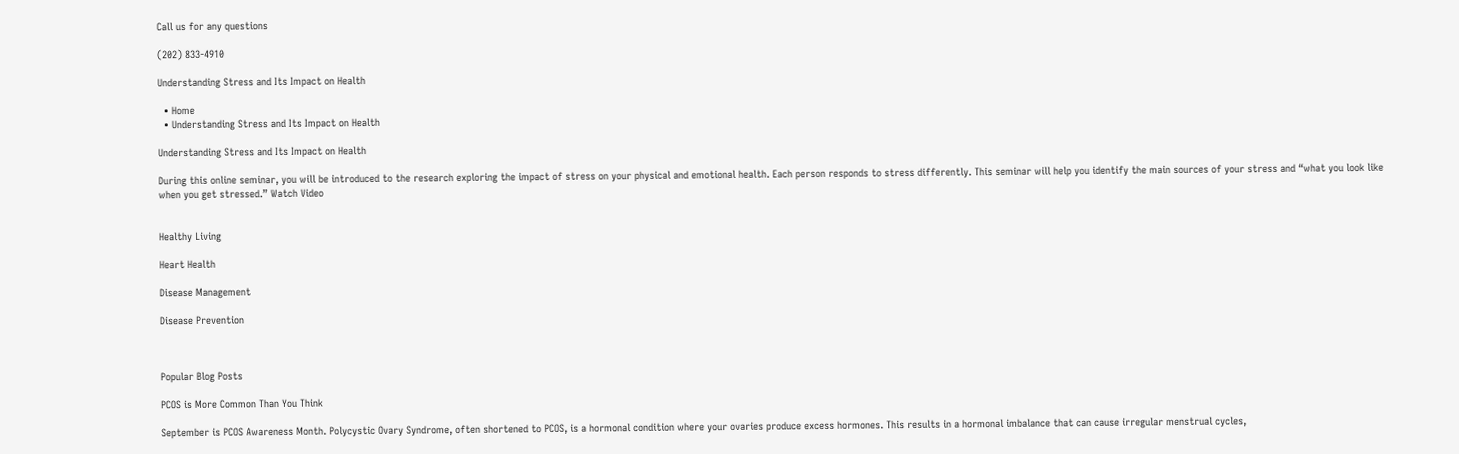Call us for any questions

(202) 833-4910

Understanding Stress and Its Impact on Health

  • Home
  • Understanding Stress and Its Impact on Health

Understanding Stress and Its Impact on Health

During this online seminar, you will be introduced to the research exploring the impact of stress on your physical and emotional health. Each person responds to stress differently. This seminar will help you identify the main sources of your stress and “what you look like when you get stressed.” Watch Video


Healthy Living

Heart Health

Disease Management

Disease Prevention



Popular Blog Posts

PCOS is More Common Than You Think

September is PCOS Awareness Month. Polycystic Ovary Syndrome, often shortened to PCOS, is a hormonal condition where your ovaries produce excess hormones. This results in a hormonal imbalance that can cause irregular menstrual cycles,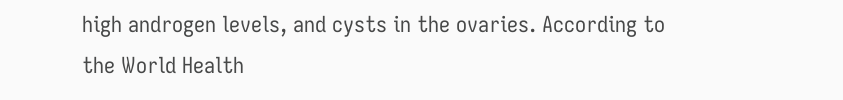high androgen levels, and cysts in the ovaries. According to the World Health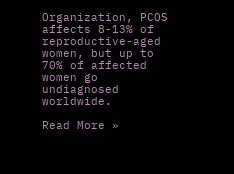Organization, PCOS affects 8-13% of reproductive-aged women, but up to 70% of affected women go undiagnosed worldwide.

Read More »